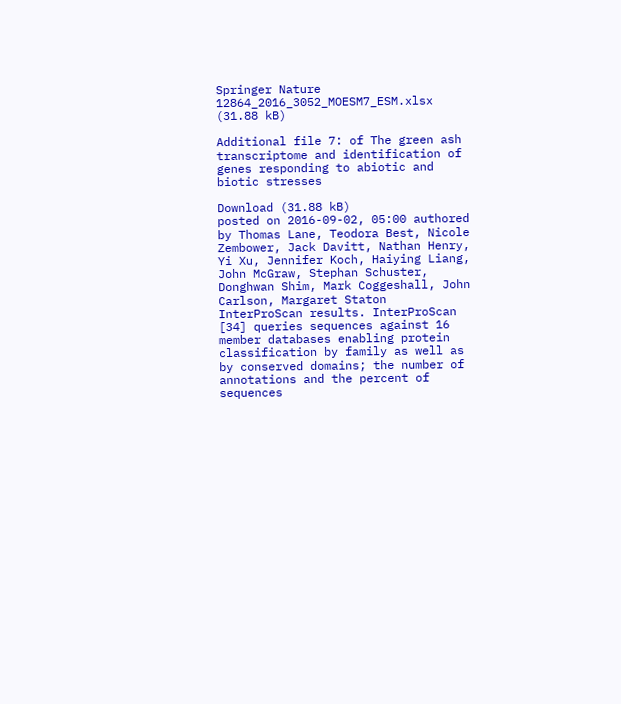Springer Nature
12864_2016_3052_MOESM7_ESM.xlsx (31.88 kB)

Additional file 7: of The green ash transcriptome and identification of genes responding to abiotic and biotic stresses

Download (31.88 kB)
posted on 2016-09-02, 05:00 authored by Thomas Lane, Teodora Best, Nicole Zembower, Jack Davitt, Nathan Henry, Yi Xu, Jennifer Koch, Haiying Liang, John McGraw, Stephan Schuster, Donghwan Shim, Mark Coggeshall, John Carlson, Margaret Staton
InterProScan results. InterProScan [34] queries sequences against 16 member databases enabling protein classification by family as well as by conserved domains; the number of annotations and the percent of sequences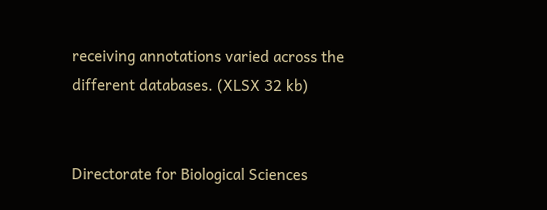receiving annotations varied across the different databases. (XLSX 32 kb)


Directorate for Biological Sciences